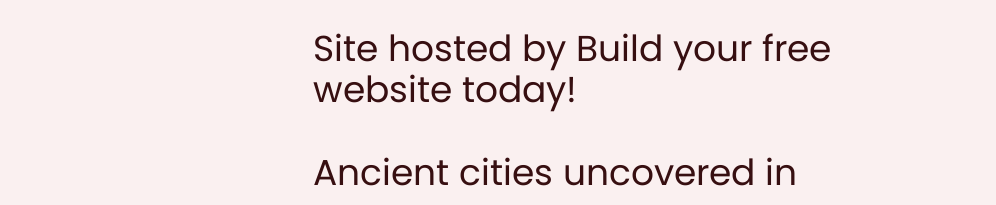Site hosted by Build your free website today!

Ancient cities uncovered in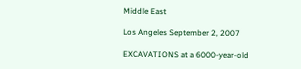Middle East

Los Angeles September 2, 2007

EXCAVATIONS at a 6000-year-old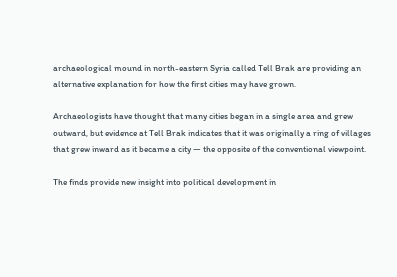archaeological mound in north-eastern Syria called Tell Brak are providing an alternative explanation for how the first cities may have grown.

Archaeologists have thought that many cities began in a single area and grew outward, but evidence at Tell Brak indicates that it was originally a ring of villages that grew inward as it became a city — the opposite of the conventional viewpoint.

The finds provide new insight into political development in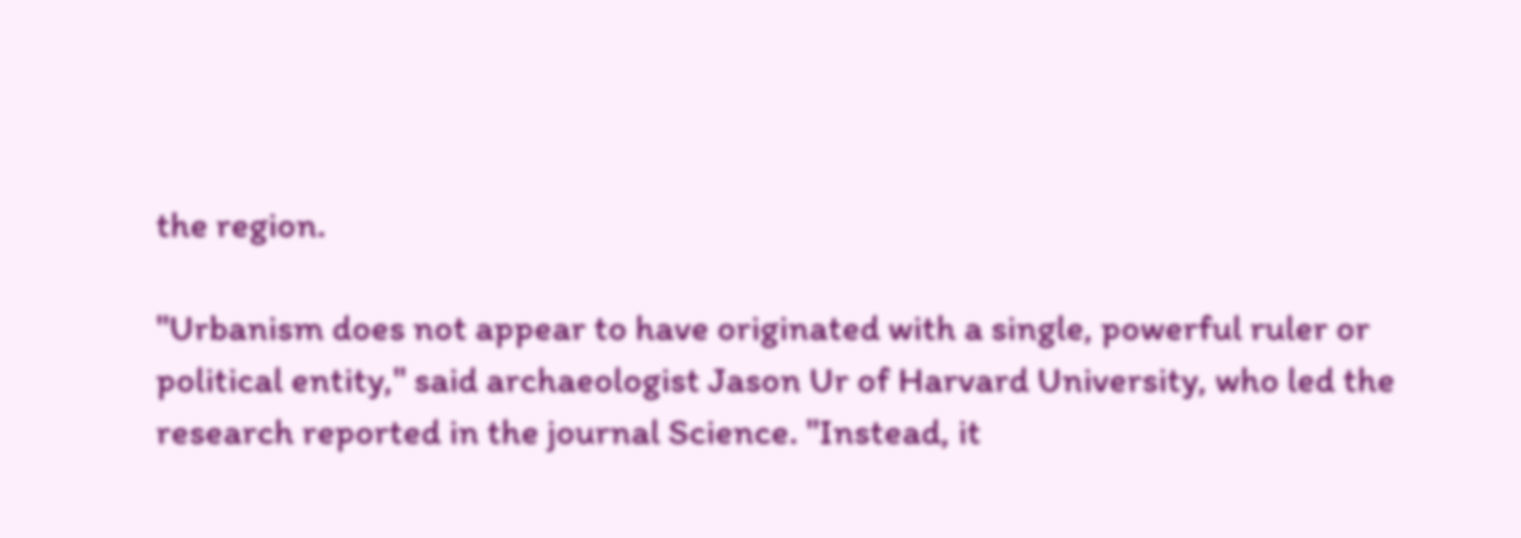the region.

"Urbanism does not appear to have originated with a single, powerful ruler or political entity," said archaeologist Jason Ur of Harvard University, who led the research reported in the journal Science. "Instead, it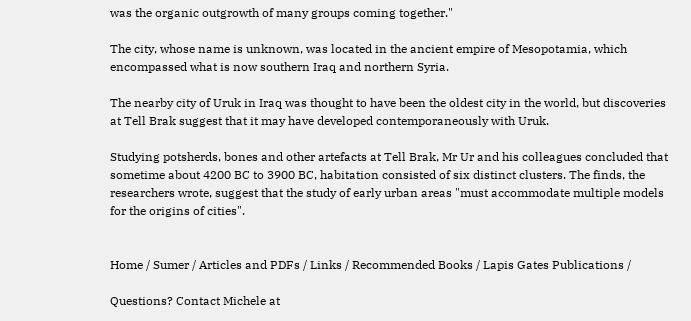was the organic outgrowth of many groups coming together."

The city, whose name is unknown, was located in the ancient empire of Mesopotamia, which encompassed what is now southern Iraq and northern Syria.

The nearby city of Uruk in Iraq was thought to have been the oldest city in the world, but discoveries at Tell Brak suggest that it may have developed contemporaneously with Uruk.

Studying potsherds, bones and other artefacts at Tell Brak, Mr Ur and his colleagues concluded that sometime about 4200 BC to 3900 BC, habitation consisted of six distinct clusters. The finds, the researchers wrote, suggest that the study of early urban areas "must accommodate multiple models for the origins of cities".


Home / Sumer / Articles and PDFs / Links / Recommended Books / Lapis Gates Publications /

Questions? Contact Michele at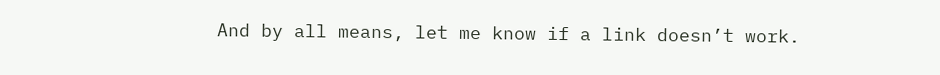And by all means, let me know if a link doesn’t work.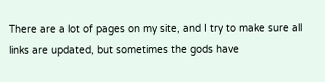There are a lot of pages on my site, and I try to make sure all links are updated, but sometimes the gods have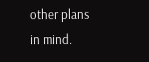other plans in mind.